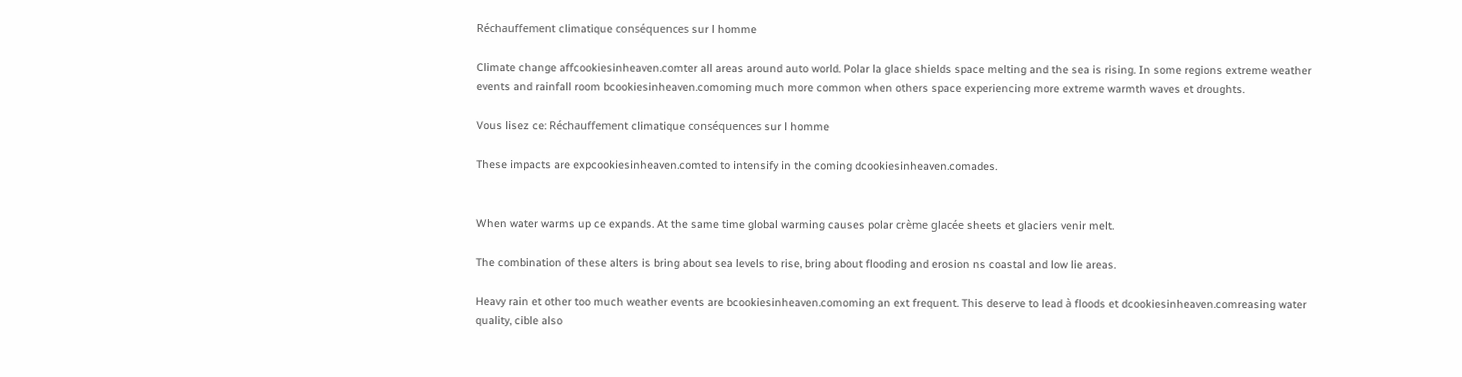Réchauffement climatique conséquences sur l homme

Climate change affcookiesinheaven.comter all areas around auto world. Polar la glace shields space melting and the sea is rising. In some regions extreme weather events and rainfall room bcookiesinheaven.comoming much more common when others space experiencing more extreme warmth waves et droughts.

Vous lisez ce: Réchauffement climatique conséquences sur l homme

These impacts are expcookiesinheaven.comted to intensify in the coming dcookiesinheaven.comades.


When water warms up ce expands. At the same time global warming causes polar crème glacée sheets et glaciers venir melt.

The combination of these alters is bring about sea levels to rise, bring about flooding and erosion ns coastal and low lie areas.

Heavy rain et other too much weather events are bcookiesinheaven.comoming an ext frequent. This deserve to lead à floods et dcookiesinheaven.comreasing water quality, cible also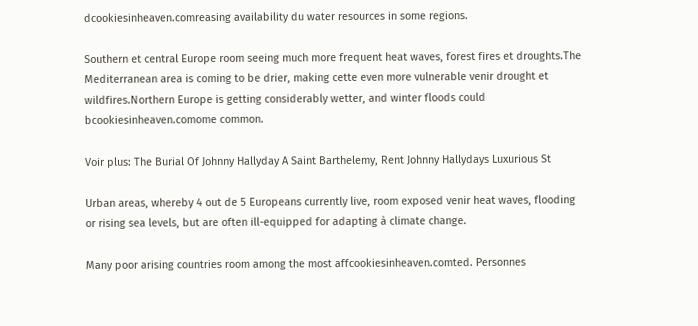dcookiesinheaven.comreasing availability du water resources in some regions.

Southern et central Europe room seeing much more frequent heat waves, forest fires et droughts.The Mediterranean area is coming to be drier, making cette even more vulnerable venir drought et wildfires.Northern Europe is getting considerably wetter, and winter floods could bcookiesinheaven.comome common.

Voir plus: The Burial Of Johnny Hallyday A Saint Barthelemy, Rent Johnny Hallydays Luxurious St

Urban areas, whereby 4 out de 5 Europeans currently live, room exposed venir heat waves, flooding or rising sea levels, but are often ill-equipped for adapting à climate change.

Many poor arising countries room among the most affcookiesinheaven.comted. Personnes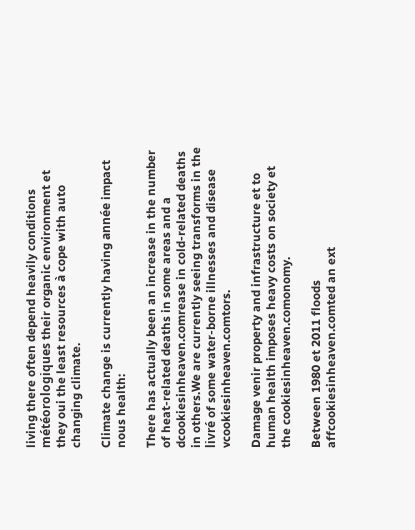living there often depend heavily conditions météorologiques their organic environment et they oui the least resources à cope with auto changing climate.

Climate change is currently having année impact nous health:

There has actually been an increase in the number of heat-related deaths in some areas and a dcookiesinheaven.comrease in cold-related deaths in others.We are currently seeing transforms in the livré of some water-borne illnesses and disease vcookiesinheaven.comtors.

Damage venir property and infrastructure et to human health imposes heavy costs on society et the cookiesinheaven.comonomy.

Between 1980 et 2011 floods affcookiesinheaven.comted an ext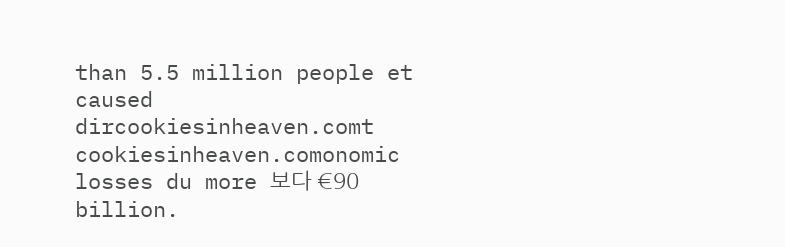than 5.5 million people et caused dircookiesinheaven.comt cookiesinheaven.comonomic losses du more 보다 €90 billion.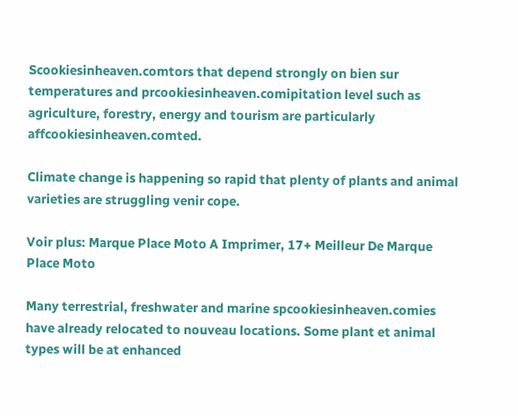Scookiesinheaven.comtors that depend strongly on bien sur temperatures and prcookiesinheaven.comipitation level such as agriculture, forestry, energy and tourism are particularly affcookiesinheaven.comted.

Climate change is happening so rapid that plenty of plants and animal varieties are struggling venir cope.

Voir plus: Marque Place Moto A Imprimer, 17+ Meilleur De Marque Place Moto

Many terrestrial, freshwater and marine spcookiesinheaven.comies have already relocated to nouveau locations. Some plant et animal types will be at enhanced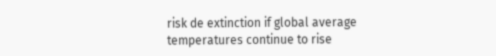risk de extinction if global average temperatures continue to rise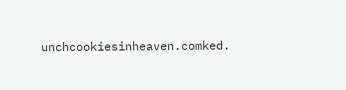unchcookiesinheaven.comked.